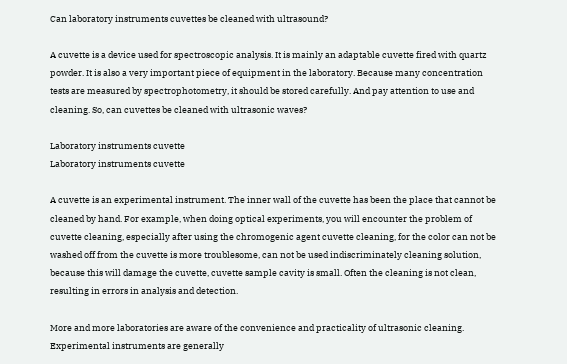Can laboratory instruments cuvettes be cleaned with ultrasound?

A cuvette is a device used for spectroscopic analysis. It is mainly an adaptable cuvette fired with quartz powder. It is also a very important piece of equipment in the laboratory. Because many concentration tests are measured by spectrophotometry, it should be stored carefully. And pay attention to use and cleaning. So, can cuvettes be cleaned with ultrasonic waves?

Laboratory instruments cuvette
Laboratory instruments cuvette

A cuvette is an experimental instrument. The inner wall of the cuvette has been the place that cannot be cleaned by hand. For example, when doing optical experiments, you will encounter the problem of cuvette cleaning, especially after using the chromogenic agent cuvette cleaning, for the color can not be washed off from the cuvette is more troublesome, can not be used indiscriminately cleaning solution, because this will damage the cuvette, cuvette sample cavity is small. Often the cleaning is not clean, resulting in errors in analysis and detection.

More and more laboratories are aware of the convenience and practicality of ultrasonic cleaning. Experimental instruments are generally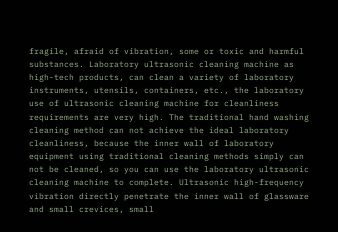fragile, afraid of vibration, some or toxic and harmful substances. Laboratory ultrasonic cleaning machine as high-tech products, can clean a variety of laboratory instruments, utensils, containers, etc., the laboratory use of ultrasonic cleaning machine for cleanliness requirements are very high. The traditional hand washing cleaning method can not achieve the ideal laboratory cleanliness, because the inner wall of laboratory equipment using traditional cleaning methods simply can not be cleaned, so you can use the laboratory ultrasonic cleaning machine to complete. Ultrasonic high-frequency vibration directly penetrate the inner wall of glassware and small crevices, small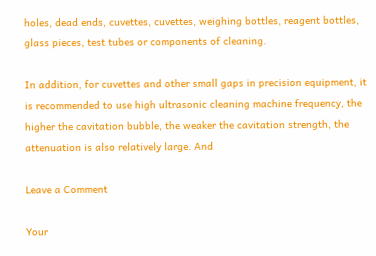holes, dead ends, cuvettes, cuvettes, weighing bottles, reagent bottles, glass pieces, test tubes or components of cleaning.

In addition, for cuvettes and other small gaps in precision equipment, it is recommended to use high ultrasonic cleaning machine frequency, the higher the cavitation bubble, the weaker the cavitation strength, the attenuation is also relatively large. And

Leave a Comment

Your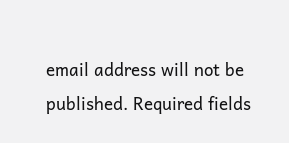email address will not be published. Required fields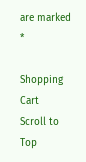are marked *

Shopping Cart
Scroll to Top